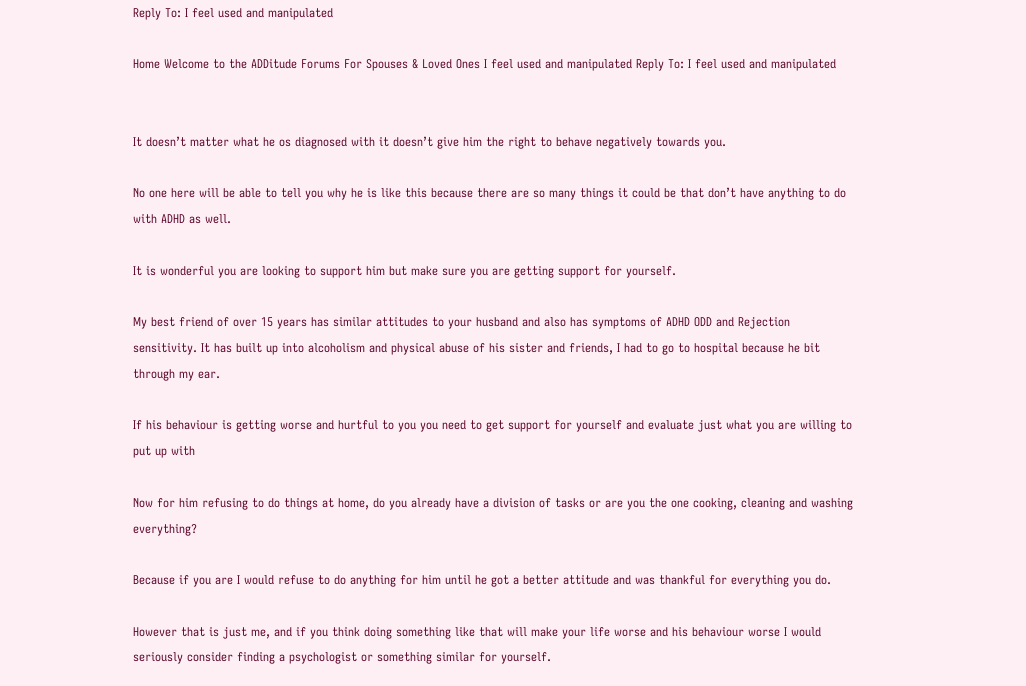Reply To: I feel used and manipulated

Home Welcome to the ADDitude Forums For Spouses & Loved Ones I feel used and manipulated Reply To: I feel used and manipulated


It doesn’t matter what he os diagnosed with it doesn’t give him the right to behave negatively towards you.

No one here will be able to tell you why he is like this because there are so many things it could be that don’t have anything to do with ADHD as well.

It is wonderful you are looking to support him but make sure you are getting support for yourself.

My best friend of over 15 years has similar attitudes to your husband and also has symptoms of ADHD ODD and Rejection sensitivity. It has built up into alcoholism and physical abuse of his sister and friends, I had to go to hospital because he bit through my ear.

If his behaviour is getting worse and hurtful to you you need to get support for yourself and evaluate just what you are willing to put up with

Now for him refusing to do things at home, do you already have a division of tasks or are you the one cooking, cleaning and washing everything?

Because if you are I would refuse to do anything for him until he got a better attitude and was thankful for everything you do.

However that is just me, and if you think doing something like that will make your life worse and his behaviour worse I would seriously consider finding a psychologist or something similar for yourself.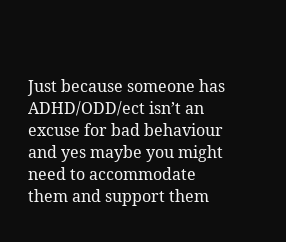Just because someone has ADHD/ODD/ect isn’t an excuse for bad behaviour and yes maybe you might need to accommodate them and support them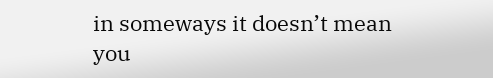in someways it doesn’t mean you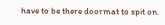have to be there doormat to spit on.